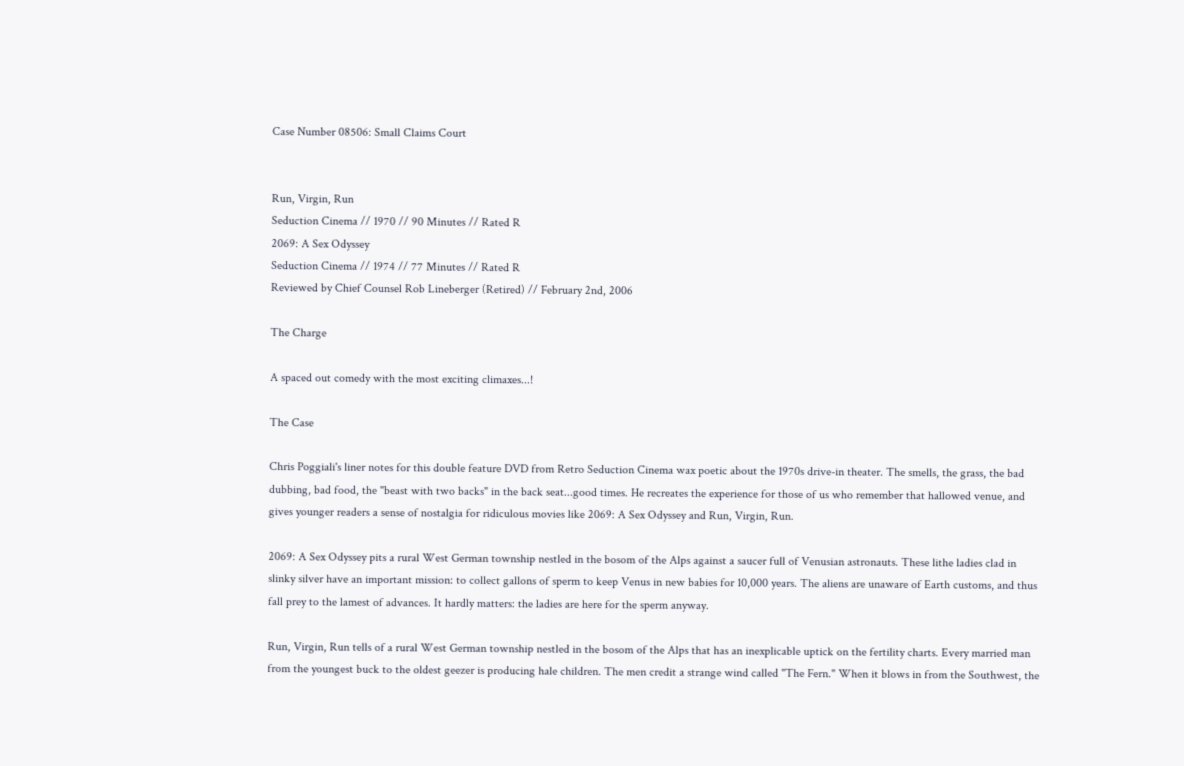Case Number 08506: Small Claims Court


Run, Virgin, Run
Seduction Cinema // 1970 // 90 Minutes // Rated R
2069: A Sex Odyssey
Seduction Cinema // 1974 // 77 Minutes // Rated R
Reviewed by Chief Counsel Rob Lineberger (Retired) // February 2nd, 2006

The Charge

A spaced out comedy with the most exciting climaxes...!

The Case

Chris Poggiali's liner notes for this double feature DVD from Retro Seduction Cinema wax poetic about the 1970s drive-in theater. The smells, the grass, the bad dubbing, bad food, the "beast with two backs" in the back seat...good times. He recreates the experience for those of us who remember that hallowed venue, and gives younger readers a sense of nostalgia for ridiculous movies like 2069: A Sex Odyssey and Run, Virgin, Run.

2069: A Sex Odyssey pits a rural West German township nestled in the bosom of the Alps against a saucer full of Venusian astronauts. These lithe ladies clad in slinky silver have an important mission: to collect gallons of sperm to keep Venus in new babies for 10,000 years. The aliens are unaware of Earth customs, and thus fall prey to the lamest of advances. It hardly matters: the ladies are here for the sperm anyway.

Run, Virgin, Run tells of a rural West German township nestled in the bosom of the Alps that has an inexplicable uptick on the fertility charts. Every married man from the youngest buck to the oldest geezer is producing hale children. The men credit a strange wind called "The Fern." When it blows in from the Southwest, the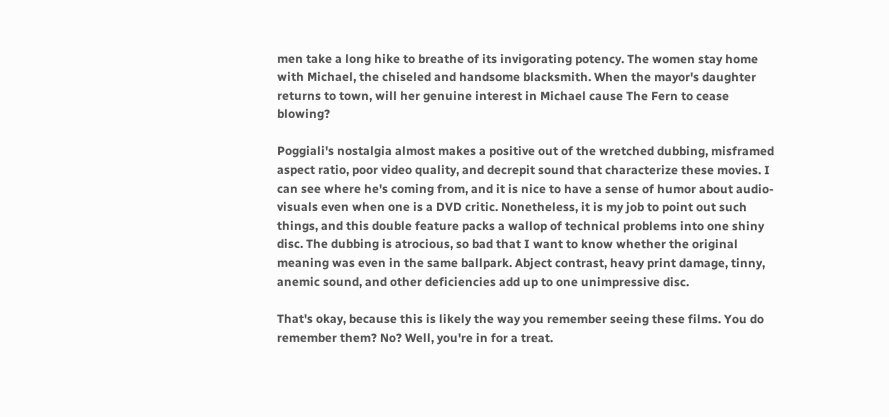men take a long hike to breathe of its invigorating potency. The women stay home with Michael, the chiseled and handsome blacksmith. When the mayor's daughter returns to town, will her genuine interest in Michael cause The Fern to cease blowing?

Poggiali's nostalgia almost makes a positive out of the wretched dubbing, misframed aspect ratio, poor video quality, and decrepit sound that characterize these movies. I can see where he's coming from, and it is nice to have a sense of humor about audio-visuals even when one is a DVD critic. Nonetheless, it is my job to point out such things, and this double feature packs a wallop of technical problems into one shiny disc. The dubbing is atrocious, so bad that I want to know whether the original meaning was even in the same ballpark. Abject contrast, heavy print damage, tinny, anemic sound, and other deficiencies add up to one unimpressive disc.

That's okay, because this is likely the way you remember seeing these films. You do remember them? No? Well, you're in for a treat.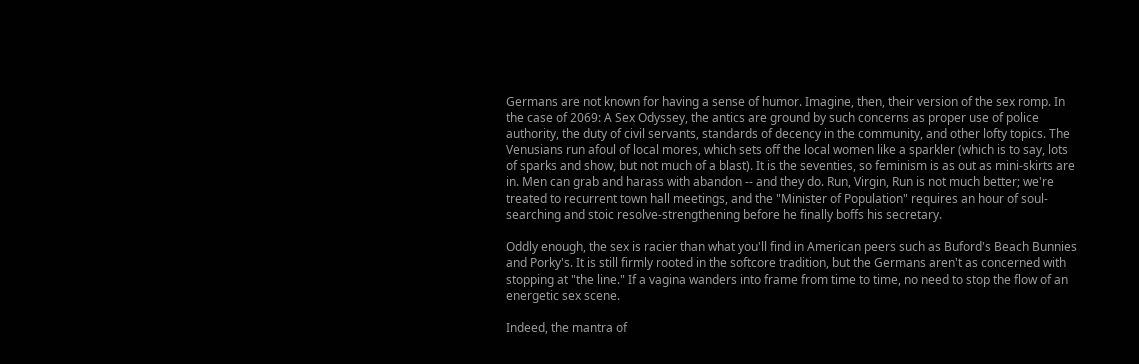Germans are not known for having a sense of humor. Imagine, then, their version of the sex romp. In the case of 2069: A Sex Odyssey, the antics are ground by such concerns as proper use of police authority, the duty of civil servants, standards of decency in the community, and other lofty topics. The Venusians run afoul of local mores, which sets off the local women like a sparkler (which is to say, lots of sparks and show, but not much of a blast). It is the seventies, so feminism is as out as mini-skirts are in. Men can grab and harass with abandon -- and they do. Run, Virgin, Run is not much better; we're treated to recurrent town hall meetings, and the "Minister of Population" requires an hour of soul-searching and stoic resolve-strengthening before he finally boffs his secretary.

Oddly enough, the sex is racier than what you'll find in American peers such as Buford's Beach Bunnies and Porky's. It is still firmly rooted in the softcore tradition, but the Germans aren't as concerned with stopping at "the line." If a vagina wanders into frame from time to time, no need to stop the flow of an energetic sex scene.

Indeed, the mantra of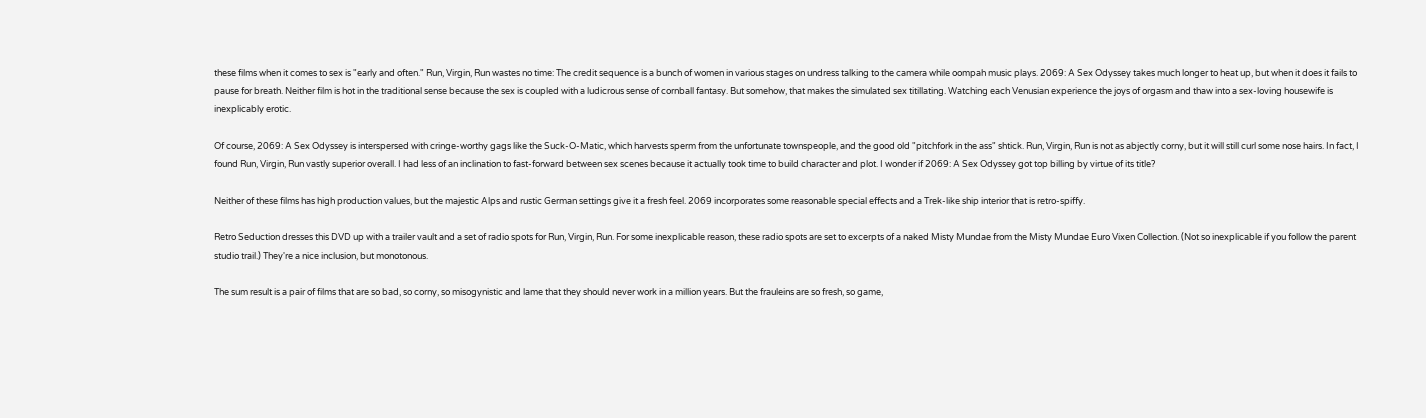these films when it comes to sex is "early and often." Run, Virgin, Run wastes no time: The credit sequence is a bunch of women in various stages on undress talking to the camera while oompah music plays. 2069: A Sex Odyssey takes much longer to heat up, but when it does it fails to pause for breath. Neither film is hot in the traditional sense because the sex is coupled with a ludicrous sense of cornball fantasy. But somehow, that makes the simulated sex titillating. Watching each Venusian experience the joys of orgasm and thaw into a sex-loving housewife is inexplicably erotic.

Of course, 2069: A Sex Odyssey is interspersed with cringe-worthy gags like the Suck-O-Matic, which harvests sperm from the unfortunate townspeople, and the good old "pitchfork in the ass" shtick. Run, Virgin, Run is not as abjectly corny, but it will still curl some nose hairs. In fact, I found Run, Virgin, Run vastly superior overall. I had less of an inclination to fast-forward between sex scenes because it actually took time to build character and plot. I wonder if 2069: A Sex Odyssey got top billing by virtue of its title?

Neither of these films has high production values, but the majestic Alps and rustic German settings give it a fresh feel. 2069 incorporates some reasonable special effects and a Trek-like ship interior that is retro-spiffy.

Retro Seduction dresses this DVD up with a trailer vault and a set of radio spots for Run, Virgin, Run. For some inexplicable reason, these radio spots are set to excerpts of a naked Misty Mundae from the Misty Mundae Euro Vixen Collection. (Not so inexplicable if you follow the parent studio trail.) They're a nice inclusion, but monotonous.

The sum result is a pair of films that are so bad, so corny, so misogynistic and lame that they should never work in a million years. But the frauleins are so fresh, so game,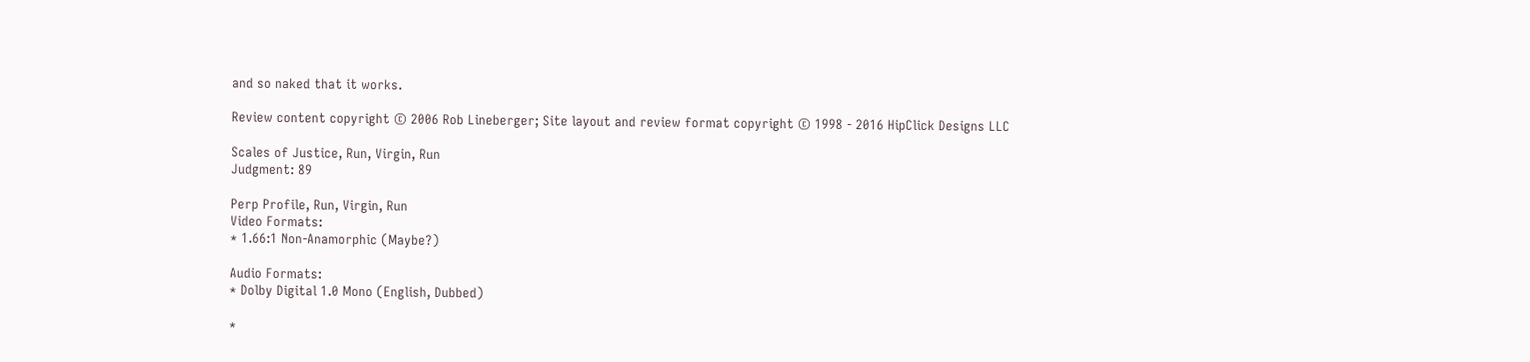and so naked that it works.

Review content copyright © 2006 Rob Lineberger; Site layout and review format copyright © 1998 - 2016 HipClick Designs LLC

Scales of Justice, Run, Virgin, Run
Judgment: 89

Perp Profile, Run, Virgin, Run
Video Formats:
* 1.66:1 Non-Anamorphic (Maybe?)

Audio Formats:
* Dolby Digital 1.0 Mono (English, Dubbed)

*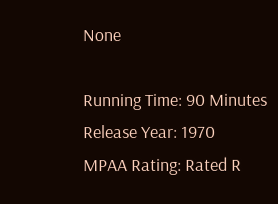None

Running Time: 90 Minutes
Release Year: 1970
MPAA Rating: Rated R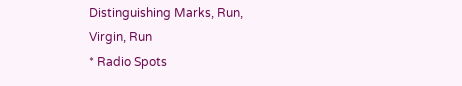Distinguishing Marks, Run, Virgin, Run
* Radio Spots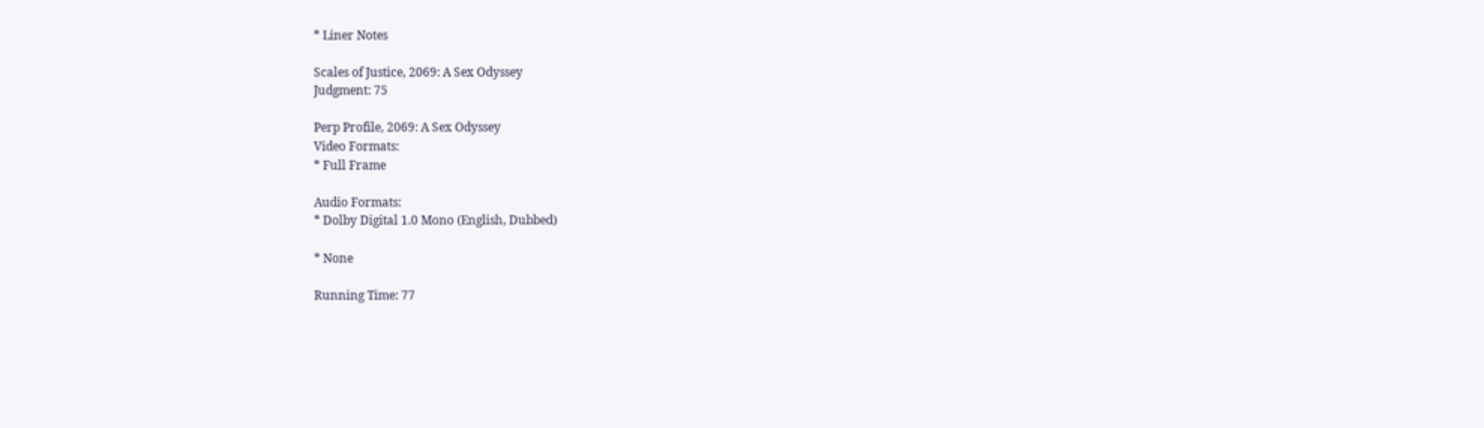* Liner Notes

Scales of Justice, 2069: A Sex Odyssey
Judgment: 75

Perp Profile, 2069: A Sex Odyssey
Video Formats:
* Full Frame

Audio Formats:
* Dolby Digital 1.0 Mono (English, Dubbed)

* None

Running Time: 77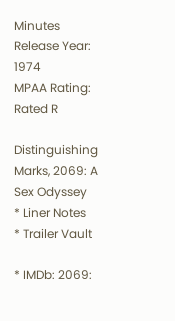Minutes
Release Year: 1974
MPAA Rating: Rated R

Distinguishing Marks, 2069: A Sex Odyssey
* Liner Notes
* Trailer Vault

* IMDb: 2069: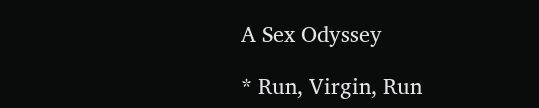A Sex Odyssey

* Run, Virgin, Run